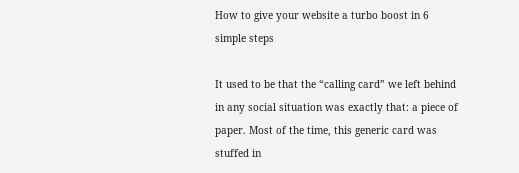How to give your website a turbo boost in 6 simple steps

It used to be that the “calling card” we left behind in any social situation was exactly that: a piece of paper. Most of the time, this generic card was stuffed in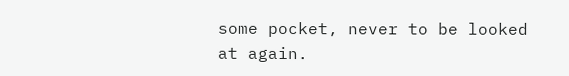some pocket, never to be looked at again.